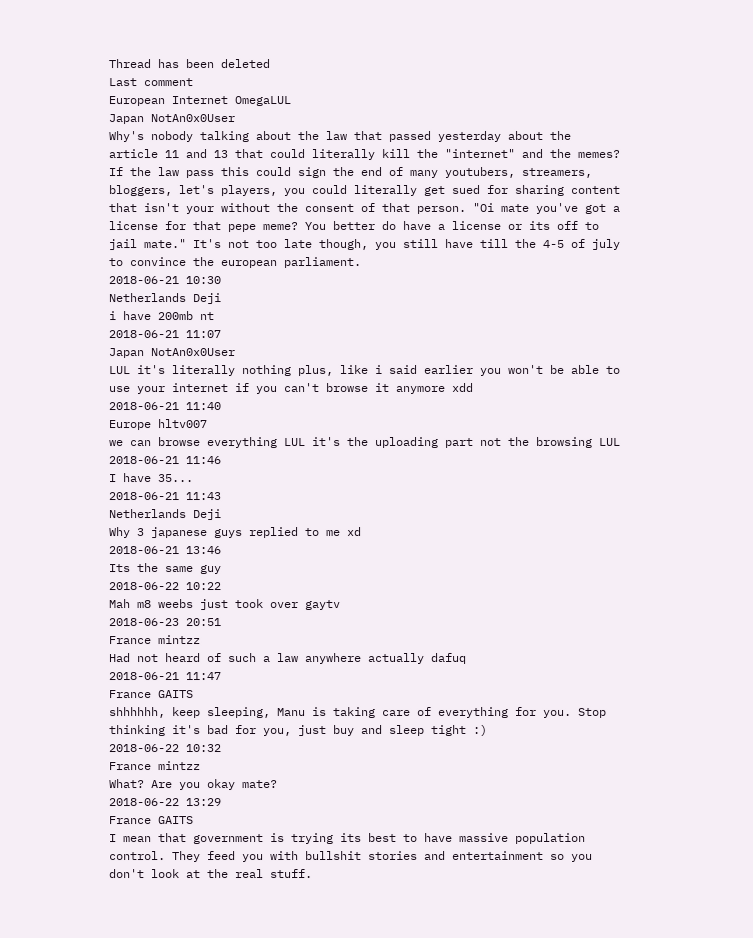Thread has been deleted
Last comment
European Internet OmegaLUL
Japan NotAn0x0User
Why's nobody talking about the law that passed yesterday about the article 11 and 13 that could literally kill the "internet" and the memes? If the law pass this could sign the end of many youtubers, streamers, bloggers, let's players, you could literally get sued for sharing content that isn't your without the consent of that person. "Oi mate you've got a license for that pepe meme? You better do have a license or its off to jail mate." It's not too late though, you still have till the 4-5 of july to convince the european parliament.
2018-06-21 10:30
Netherlands Deji
i have 200mb nt
2018-06-21 11:07
Japan NotAn0x0User
LUL it's literally nothing plus, like i said earlier you won't be able to use your internet if you can't browse it anymore xdd
2018-06-21 11:40
Europe hltv007
we can browse everything LUL it's the uploading part not the browsing LUL
2018-06-21 11:46
I have 35...
2018-06-21 11:43
Netherlands Deji
Why 3 japanese guys replied to me xd
2018-06-21 13:46
Its the same guy
2018-06-22 10:22
Mah m8 weebs just took over gaytv
2018-06-23 20:51
France mintzz
Had not heard of such a law anywhere actually dafuq
2018-06-21 11:47
France GAITS
shhhhhh, keep sleeping, Manu is taking care of everything for you. Stop thinking it's bad for you, just buy and sleep tight :)
2018-06-22 10:32
France mintzz
What? Are you okay mate?
2018-06-22 13:29
France GAITS
I mean that government is trying its best to have massive population control. They feed you with bullshit stories and entertainment so you don't look at the real stuff.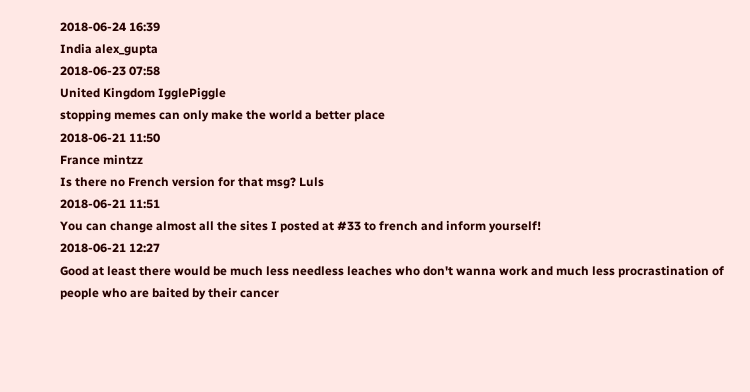2018-06-24 16:39
India alex_gupta
2018-06-23 07:58
United Kingdom IgglePiggle
stopping memes can only make the world a better place
2018-06-21 11:50
France mintzz
Is there no French version for that msg? Luls
2018-06-21 11:51
You can change almost all the sites I posted at #33 to french and inform yourself!
2018-06-21 12:27
Good at least there would be much less needless leaches who don't wanna work and much less procrastination of people who are baited by their cancer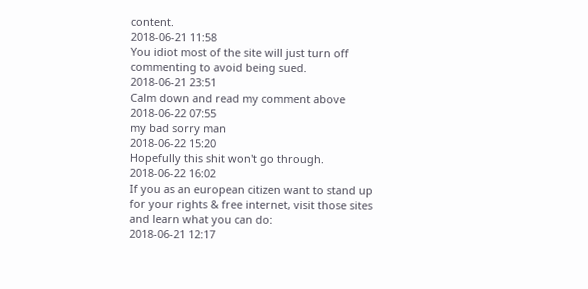content.
2018-06-21 11:58
You idiot most of the site will just turn off commenting to avoid being sued.
2018-06-21 23:51
Calm down and read my comment above
2018-06-22 07:55
my bad sorry man
2018-06-22 15:20
Hopefully this shit won't go through.
2018-06-22 16:02
If you as an european citizen want to stand up for your rights & free internet, visit those sites and learn what you can do:
2018-06-21 12:17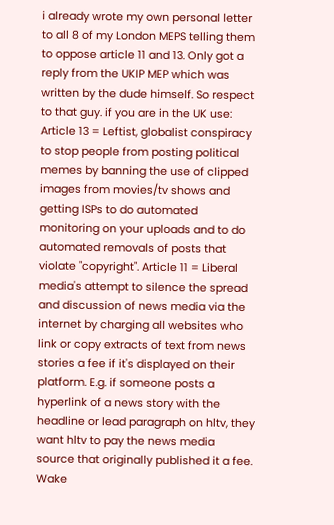i already wrote my own personal letter to all 8 of my London MEPS telling them to oppose article 11 and 13. Only got a reply from the UKIP MEP which was written by the dude himself. So respect to that guy. if you are in the UK use: Article 13 = Leftist, globalist conspiracy to stop people from posting political memes by banning the use of clipped images from movies/tv shows and getting ISPs to do automated monitoring on your uploads and to do automated removals of posts that violate "copyright". Article 11 = Liberal media's attempt to silence the spread and discussion of news media via the internet by charging all websites who link or copy extracts of text from news stories a fee if it's displayed on their platform. E.g. if someone posts a hyperlink of a news story with the headline or lead paragraph on hltv, they want hltv to pay the news media source that originally published it a fee. Wake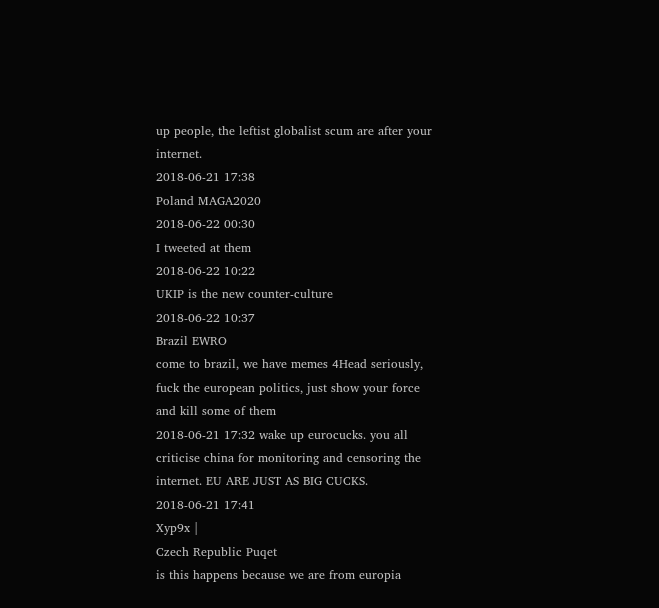up people, the leftist globalist scum are after your internet.
2018-06-21 17:38
Poland MAGA2020
2018-06-22 00:30
I tweeted at them
2018-06-22 10:22
UKIP is the new counter-culture
2018-06-22 10:37
Brazil EWRO
come to brazil, we have memes 4Head seriously, fuck the european politics, just show your force and kill some of them
2018-06-21 17:32 wake up eurocucks. you all criticise china for monitoring and censoring the internet. EU ARE JUST AS BIG CUCKS.
2018-06-21 17:41
Xyp9x |
Czech Republic Puqet
is this happens because we are from europia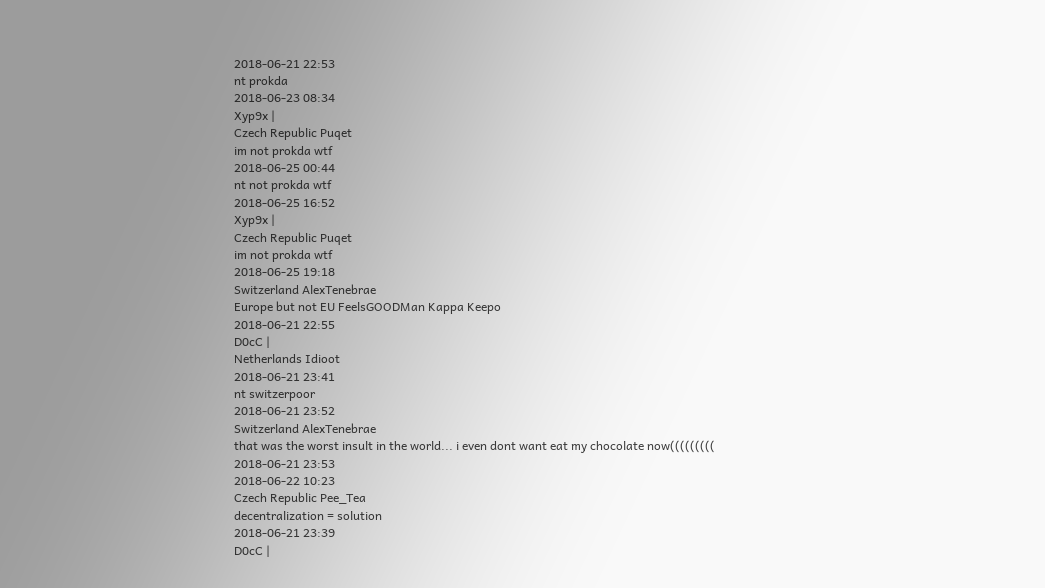2018-06-21 22:53
nt prokda
2018-06-23 08:34
Xyp9x |
Czech Republic Puqet
im not prokda wtf
2018-06-25 00:44
nt not prokda wtf
2018-06-25 16:52
Xyp9x |
Czech Republic Puqet
im not prokda wtf
2018-06-25 19:18
Switzerland AlexTenebrae
Europe but not EU FeelsGOODMan Kappa Keepo
2018-06-21 22:55
D0cC |
Netherlands Idioot
2018-06-21 23:41
nt switzerpoor
2018-06-21 23:52
Switzerland AlexTenebrae
that was the worst insult in the world... i even dont want eat my chocolate now(((((((((
2018-06-21 23:53
2018-06-22 10:23
Czech Republic Pee_Tea
decentralization = solution
2018-06-21 23:39
D0cC |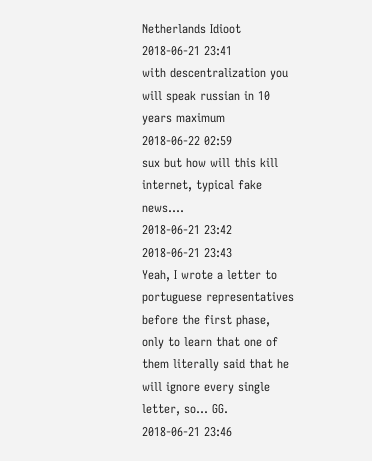Netherlands Idioot
2018-06-21 23:41
with descentralization you will speak russian in 10 years maximum
2018-06-22 02:59
sux but how will this kill internet, typical fake news....
2018-06-21 23:42
2018-06-21 23:43
Yeah, I wrote a letter to portuguese representatives before the first phase, only to learn that one of them literally said that he will ignore every single letter, so... GG.
2018-06-21 23:46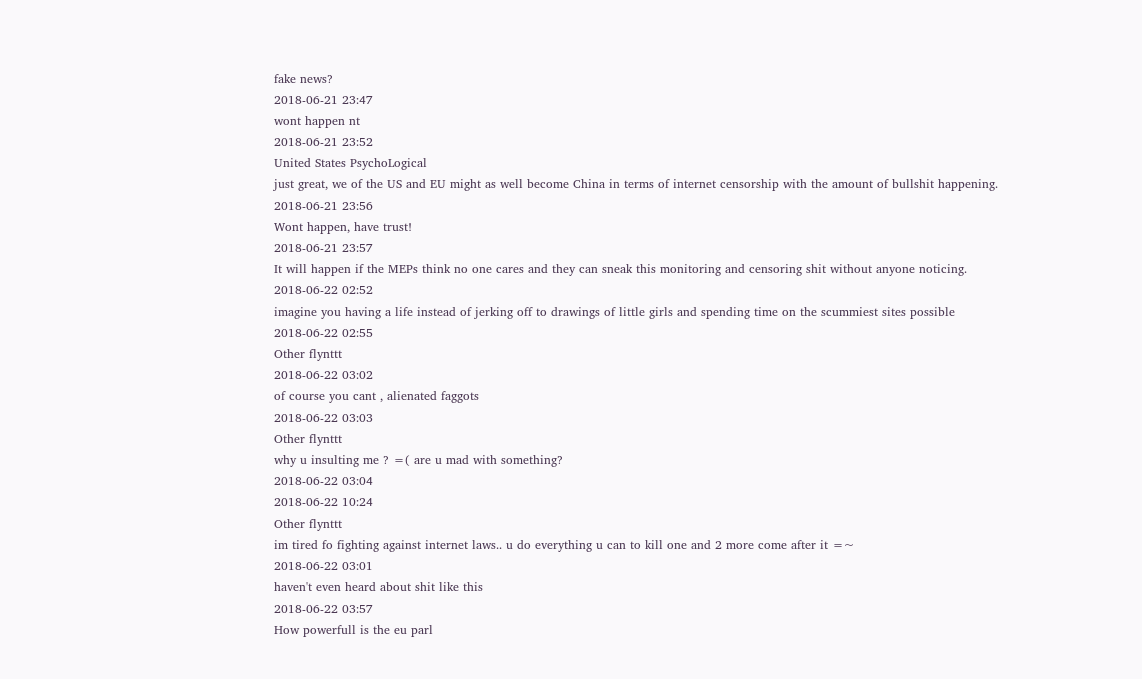fake news?
2018-06-21 23:47
wont happen nt
2018-06-21 23:52
United States PsychoLogical
just great, we of the US and EU might as well become China in terms of internet censorship with the amount of bullshit happening.
2018-06-21 23:56
Wont happen, have trust!
2018-06-21 23:57
It will happen if the MEPs think no one cares and they can sneak this monitoring and censoring shit without anyone noticing.
2018-06-22 02:52
imagine you having a life instead of jerking off to drawings of little girls and spending time on the scummiest sites possible
2018-06-22 02:55
Other flynttt
2018-06-22 03:02
of course you cant , alienated faggots
2018-06-22 03:03
Other flynttt
why u insulting me ? =( are u mad with something?
2018-06-22 03:04
2018-06-22 10:24
Other flynttt
im tired fo fighting against internet laws.. u do everything u can to kill one and 2 more come after it =~
2018-06-22 03:01
haven't even heard about shit like this
2018-06-22 03:57
How powerfull is the eu parl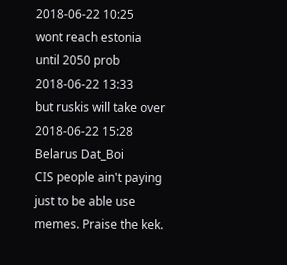2018-06-22 10:25
wont reach estonia until 2050 prob
2018-06-22 13:33
but ruskis will take over
2018-06-22 15:28
Belarus Dat_Boi
CIS people ain't paying just to be able use memes. Praise the kek.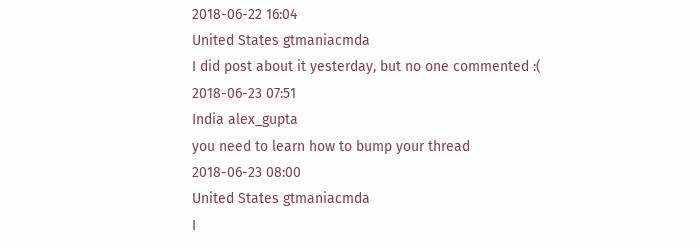2018-06-22 16:04
United States gtmaniacmda
I did post about it yesterday, but no one commented :(
2018-06-23 07:51
India alex_gupta
you need to learn how to bump your thread
2018-06-23 08:00
United States gtmaniacmda
I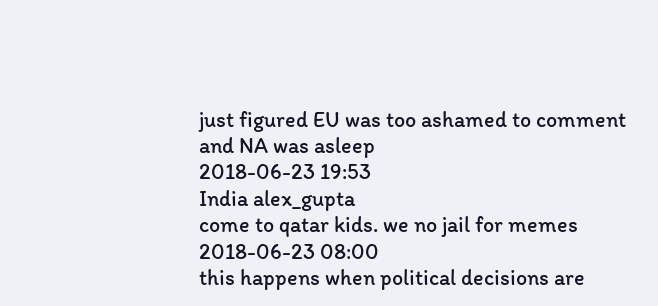just figured EU was too ashamed to comment and NA was asleep
2018-06-23 19:53
India alex_gupta
come to qatar kids. we no jail for memes
2018-06-23 08:00
this happens when political decisions are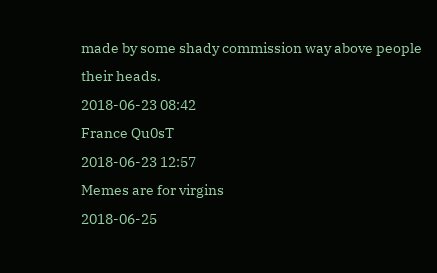made by some shady commission way above people their heads.
2018-06-23 08:42
France Qu0sT
2018-06-23 12:57
Memes are for virgins
2018-06-25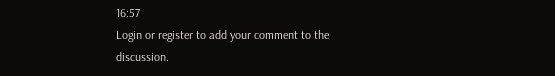16:57
Login or register to add your comment to the discussion.